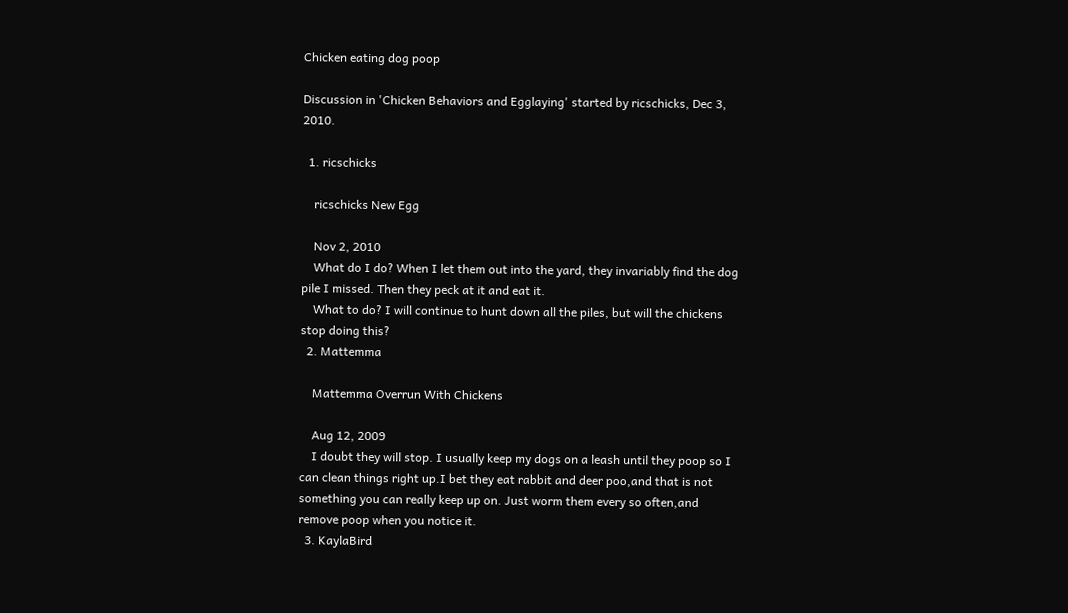Chicken eating dog poop

Discussion in 'Chicken Behaviors and Egglaying' started by ricschicks, Dec 3, 2010.

  1. ricschicks

    ricschicks New Egg

    Nov 2, 2010
    What do I do? When I let them out into the yard, they invariably find the dog pile I missed. Then they peck at it and eat it.
    What to do? I will continue to hunt down all the piles, but will the chickens stop doing this?
  2. Mattemma

    Mattemma Overrun With Chickens

    Aug 12, 2009
    I doubt they will stop. I usually keep my dogs on a leash until they poop so I can clean things right up.I bet they eat rabbit and deer poo,and that is not something you can really keep up on. Just worm them every so often,and remove poop when you notice it.
  3. KaylaBird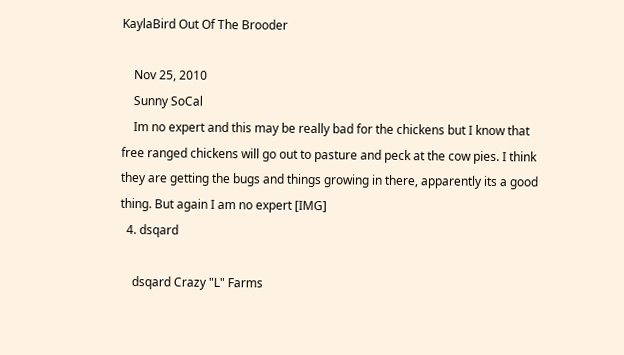KaylaBird Out Of The Brooder

    Nov 25, 2010
    Sunny SoCal
    Im no expert and this may be really bad for the chickens but I know that free ranged chickens will go out to pasture and peck at the cow pies. I think they are getting the bugs and things growing in there, apparently its a good thing. But again I am no expert [IMG]
  4. dsqard

    dsqard Crazy "L" Farms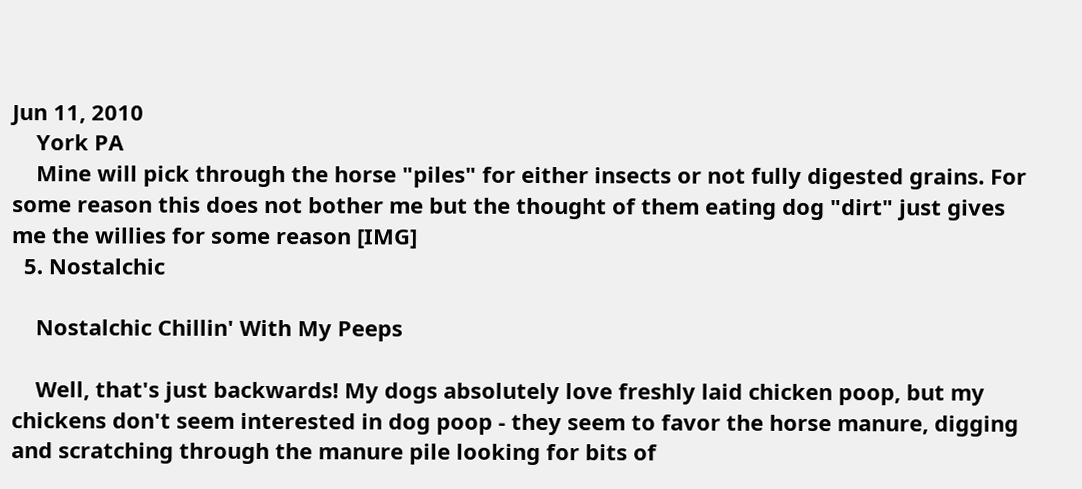Jun 11, 2010
    York PA
    Mine will pick through the horse "piles" for either insects or not fully digested grains. For some reason this does not bother me but the thought of them eating dog "dirt" just gives me the willies for some reason [IMG]
  5. Nostalchic

    Nostalchic Chillin' With My Peeps

    Well, that's just backwards! My dogs absolutely love freshly laid chicken poop, but my chickens don't seem interested in dog poop - they seem to favor the horse manure, digging and scratching through the manure pile looking for bits of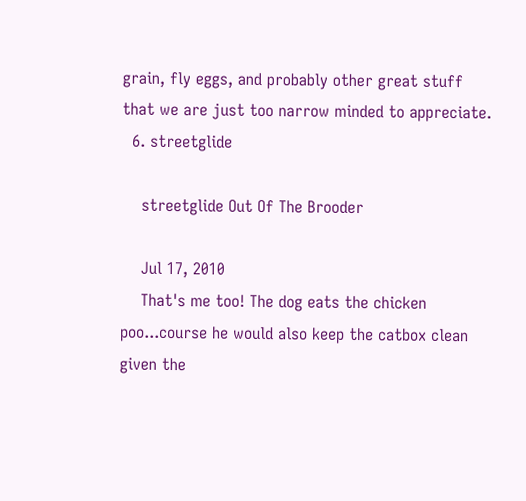grain, fly eggs, and probably other great stuff that we are just too narrow minded to appreciate.
  6. streetglide

    streetglide Out Of The Brooder

    Jul 17, 2010
    That's me too! The dog eats the chicken poo...course he would also keep the catbox clean given the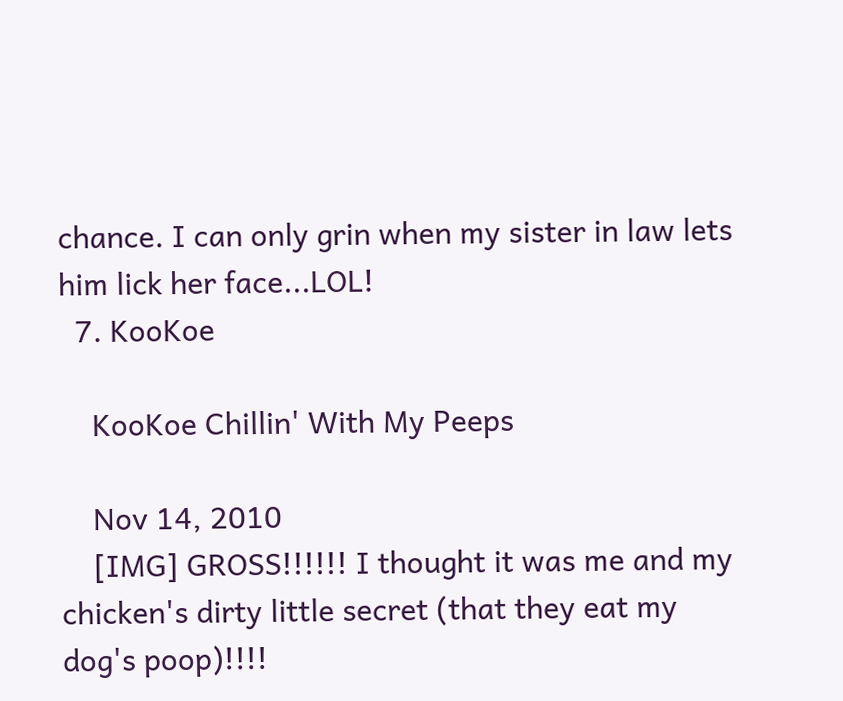chance. I can only grin when my sister in law lets him lick her face...LOL!
  7. KooKoe

    KooKoe Chillin' With My Peeps

    Nov 14, 2010
    [IMG] GROSS!!!!!! I thought it was me and my chicken's dirty little secret (that they eat my dog's poop)!!!!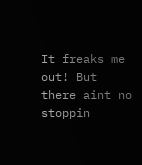It freaks me out! But there aint no stoppin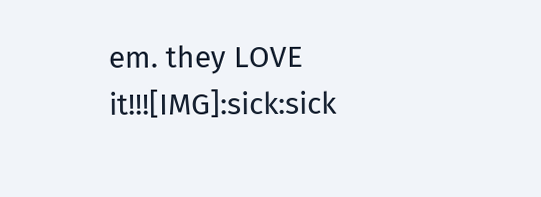em. they LOVE it!!![IMG]:sick:sick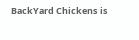BackYard Chickens is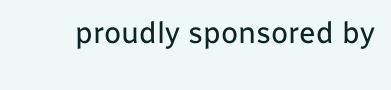proudly sponsored by